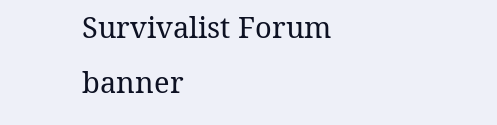Survivalist Forum banner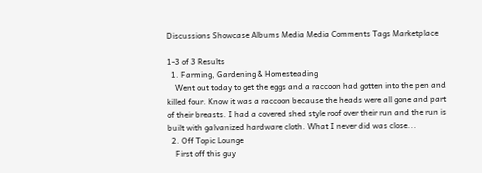Discussions Showcase Albums Media Media Comments Tags Marketplace

1-3 of 3 Results
  1. Farming, Gardening & Homesteading
    Went out today to get the eggs and a raccoon had gotten into the pen and killed four. Know it was a raccoon because the heads were all gone and part of their breasts. I had a covered shed style roof over their run and the run is built with galvanized hardware cloth. What I never did was close...
  2. Off Topic Lounge
    First off this guy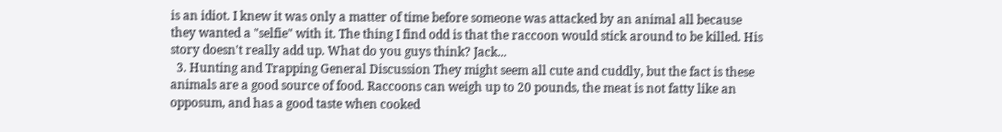is an idiot. I knew it was only a matter of time before someone was attacked by an animal all because they wanted a "selfie" with it. The thing I find odd is that the raccoon would stick around to be killed. His story doesn't really add up. What do you guys think? Jack...
  3. Hunting and Trapping General Discussion They might seem all cute and cuddly, but the fact is these animals are a good source of food. Raccoons can weigh up to 20 pounds, the meat is not fatty like an opposum, and has a good taste when cooked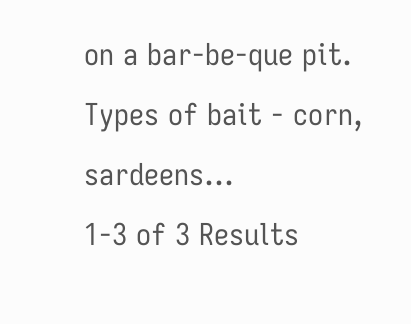on a bar-be-que pit. Types of bait - corn, sardeens...
1-3 of 3 Results